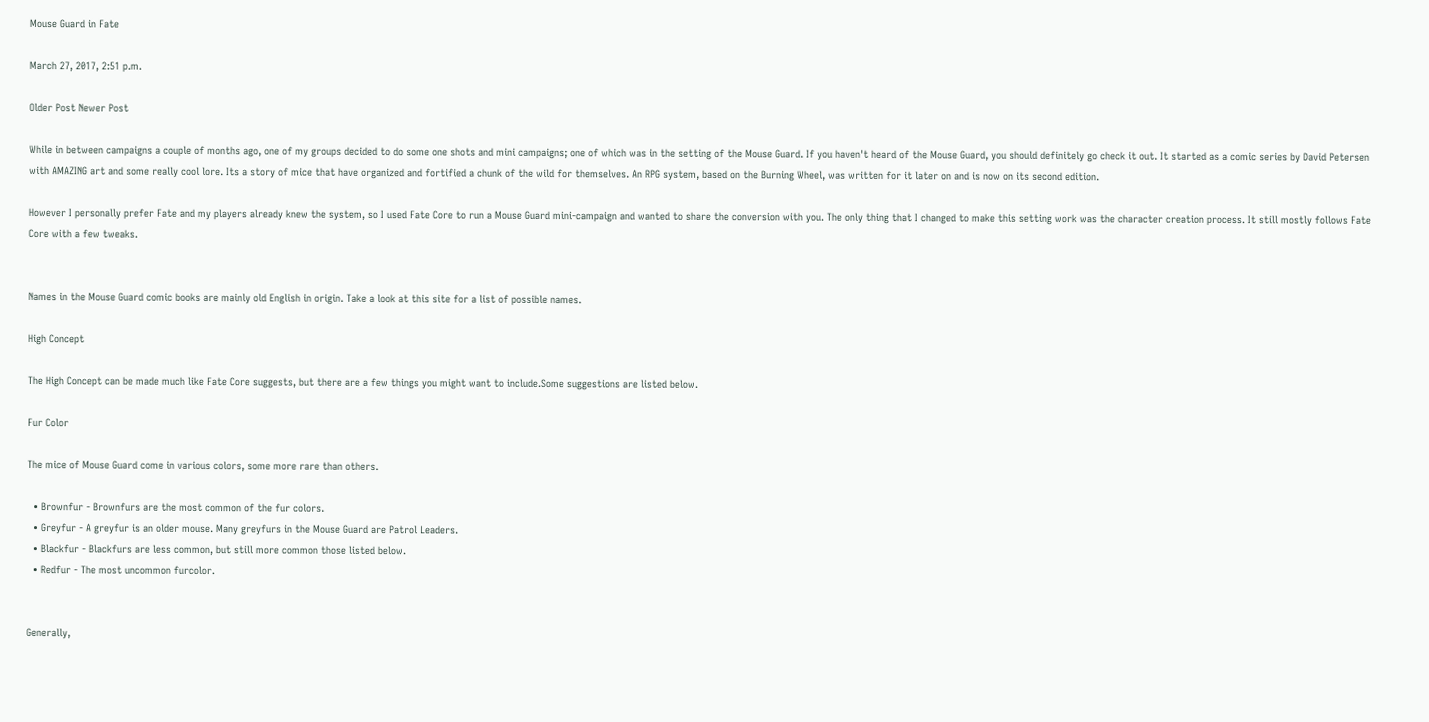Mouse Guard in Fate

March 27, 2017, 2:51 p.m.

Older Post Newer Post

While in between campaigns a couple of months ago, one of my groups decided to do some one shots and mini campaigns; one of which was in the setting of the Mouse Guard. If you haven't heard of the Mouse Guard, you should definitely go check it out. It started as a comic series by David Petersen with AMAZING art and some really cool lore. Its a story of mice that have organized and fortified a chunk of the wild for themselves. An RPG system, based on the Burning Wheel, was written for it later on and is now on its second edition.

However I personally prefer Fate and my players already knew the system, so I used Fate Core to run a Mouse Guard mini-campaign and wanted to share the conversion with you. The only thing that I changed to make this setting work was the character creation process. It still mostly follows Fate Core with a few tweaks.


Names in the Mouse Guard comic books are mainly old English in origin. Take a look at this site for a list of possible names.

High Concept

The High Concept can be made much like Fate Core suggests, but there are a few things you might want to include.Some suggestions are listed below.

Fur Color

The mice of Mouse Guard come in various colors, some more rare than others.

  • Brownfur - Brownfurs are the most common of the fur colors.
  • Greyfur - A greyfur is an older mouse. Many greyfurs in the Mouse Guard are Patrol Leaders.
  • Blackfur - Blackfurs are less common, but still more common those listed below.
  • Redfur - The most uncommon furcolor.


Generally,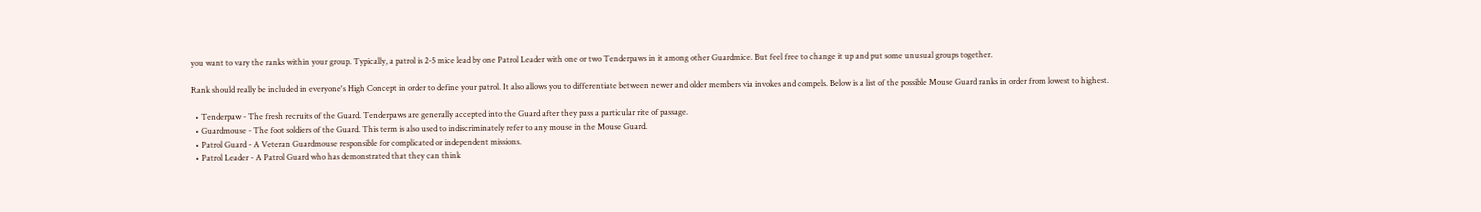you want to vary the ranks within your group. Typically, a patrol is 2-5 mice lead by one Patrol Leader with one or two Tenderpaws in it among other Guardmice. But feel free to change it up and put some unusual groups together.

Rank should really be included in everyone's High Concept in order to define your patrol. It also allows you to differentiate between newer and older members via invokes and compels. Below is a list of the possible Mouse Guard ranks in order from lowest to highest.

  • Tenderpaw - The fresh recruits of the Guard. Tenderpaws are generally accepted into the Guard after they pass a particular rite of passage.
  • Guardmouse - The foot soldiers of the Guard. This term is also used to indiscriminately refer to any mouse in the Mouse Guard.
  • Patrol Guard - A Veteran Guardmouse responsible for complicated or independent missions.
  • Patrol Leader - A Patrol Guard who has demonstrated that they can think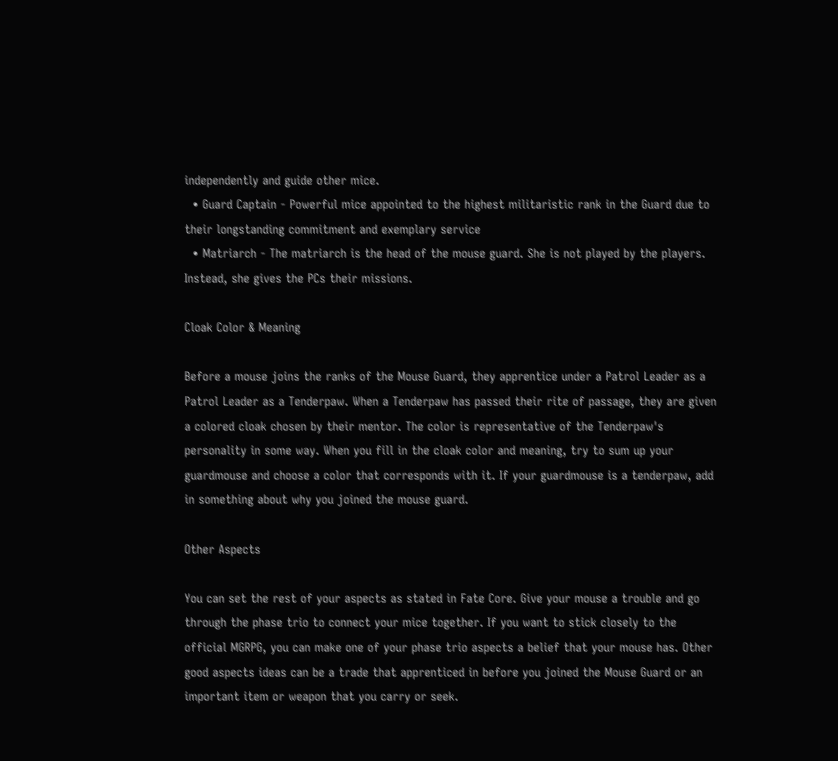independently and guide other mice.
  • Guard Captain - Powerful mice appointed to the highest militaristic rank in the Guard due to their longstanding commitment and exemplary service
  • Matriarch - The matriarch is the head of the mouse guard. She is not played by the players. Instead, she gives the PCs their missions.

Cloak Color & Meaning

Before a mouse joins the ranks of the Mouse Guard, they apprentice under a Patrol Leader as a Patrol Leader as a Tenderpaw. When a Tenderpaw has passed their rite of passage, they are given a colored cloak chosen by their mentor. The color is representative of the Tenderpaw's personality in some way. When you fill in the cloak color and meaning, try to sum up your guardmouse and choose a color that corresponds with it. If your guardmouse is a tenderpaw, add in something about why you joined the mouse guard.

Other Aspects

You can set the rest of your aspects as stated in Fate Core. Give your mouse a trouble and go through the phase trio to connect your mice together. If you want to stick closely to the official MGRPG, you can make one of your phase trio aspects a belief that your mouse has. Other good aspects ideas can be a trade that apprenticed in before you joined the Mouse Guard or an important item or weapon that you carry or seek.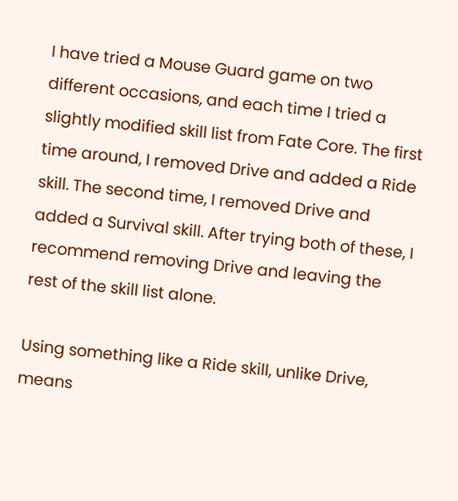I have tried a Mouse Guard game on two different occasions, and each time I tried a slightly modified skill list from Fate Core. The first time around, I removed Drive and added a Ride skill. The second time, I removed Drive and added a Survival skill. After trying both of these, I recommend removing Drive and leaving the rest of the skill list alone.

Using something like a Ride skill, unlike Drive, means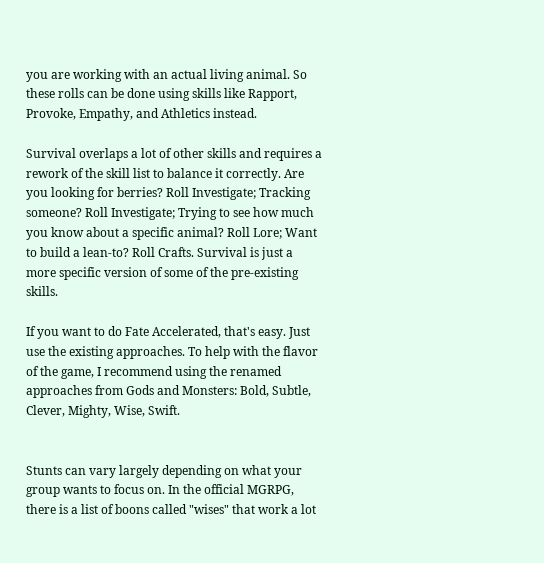you are working with an actual living animal. So these rolls can be done using skills like Rapport, Provoke, Empathy, and Athletics instead.

Survival overlaps a lot of other skills and requires a rework of the skill list to balance it correctly. Are you looking for berries? Roll Investigate; Tracking someone? Roll Investigate; Trying to see how much you know about a specific animal? Roll Lore; Want to build a lean-to? Roll Crafts. Survival is just a more specific version of some of the pre-existing skills.

If you want to do Fate Accelerated, that's easy. Just use the existing approaches. To help with the flavor of the game, I recommend using the renamed approaches from Gods and Monsters: Bold, Subtle, Clever, Mighty, Wise, Swift.


Stunts can vary largely depending on what your group wants to focus on. In the official MGRPG, there is a list of boons called "wises" that work a lot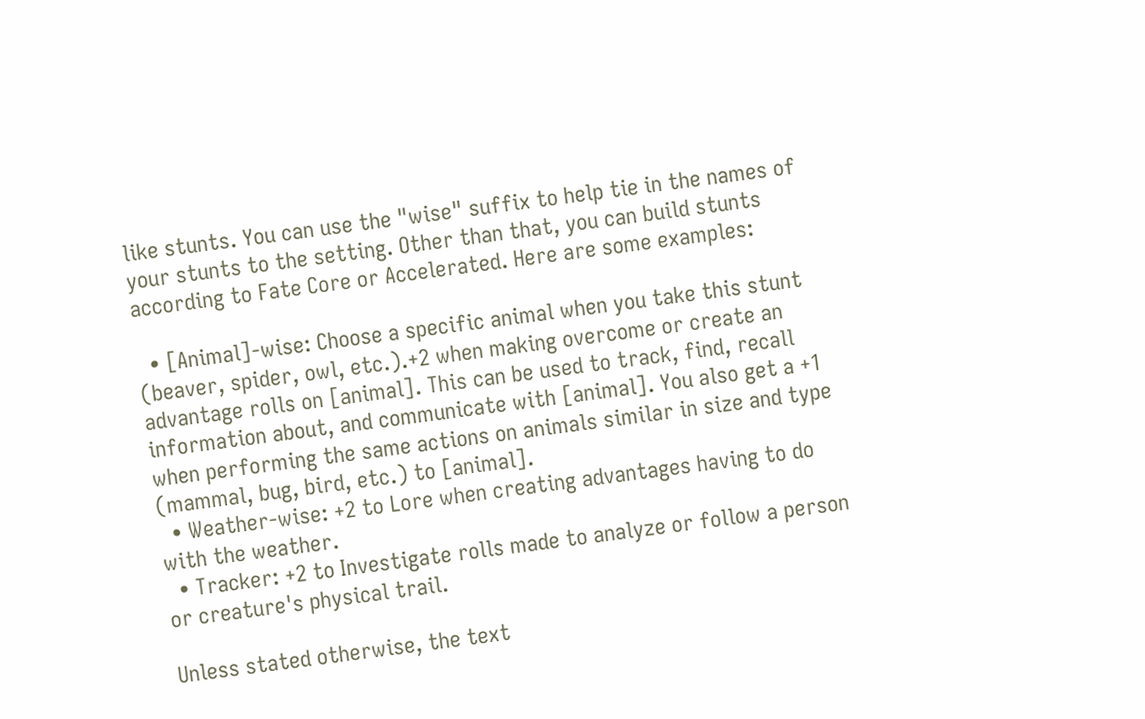like stunts. You can use the "wise" suffix to help tie in the names of your stunts to the setting. Other than that, you can build stunts according to Fate Core or Accelerated. Here are some examples:

  • [Animal]-wise: Choose a specific animal when you take this stunt (beaver, spider, owl, etc.).+2 when making overcome or create an advantage rolls on [animal]. This can be used to track, find, recall information about, and communicate with [animal]. You also get a +1 when performing the same actions on animals similar in size and type (mammal, bug, bird, etc.) to [animal].
  • Weather-wise: +2 to Lore when creating advantages having to do with the weather.
  • Tracker: +2 to Investigate rolls made to analyze or follow a person or creature's physical trail.

Unless stated otherwise, the text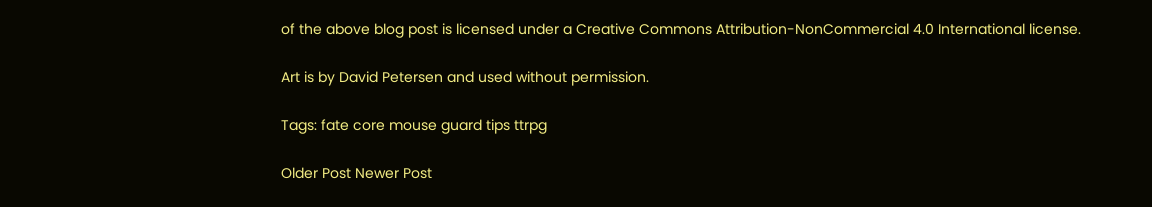of the above blog post is licensed under a Creative Commons Attribution-NonCommercial 4.0 International license.

Art is by David Petersen and used without permission.

Tags: fate core mouse guard tips ttrpg

Older Post Newer Post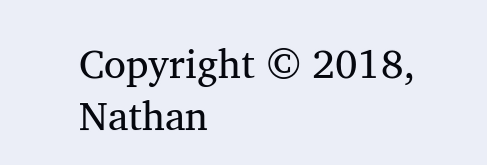Copyright © 2018, Nathan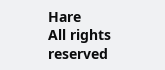Hare
All rights reserved